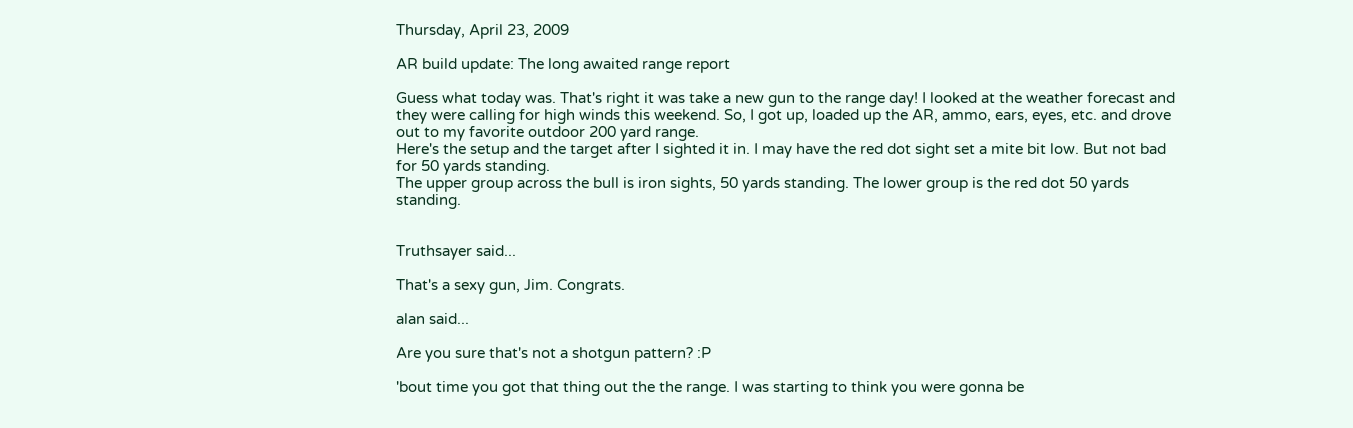Thursday, April 23, 2009

AR build update: The long awaited range report

Guess what today was. That's right it was take a new gun to the range day! I looked at the weather forecast and they were calling for high winds this weekend. So, I got up, loaded up the AR, ammo, ears, eyes, etc. and drove out to my favorite outdoor 200 yard range.
Here's the setup and the target after I sighted it in. I may have the red dot sight set a mite bit low. But not bad for 50 yards standing.
The upper group across the bull is iron sights, 50 yards standing. The lower group is the red dot 50 yards standing.


Truthsayer said...

That's a sexy gun, Jim. Congrats.

alan said...

Are you sure that's not a shotgun pattern? :P

'bout time you got that thing out the the range. I was starting to think you were gonna be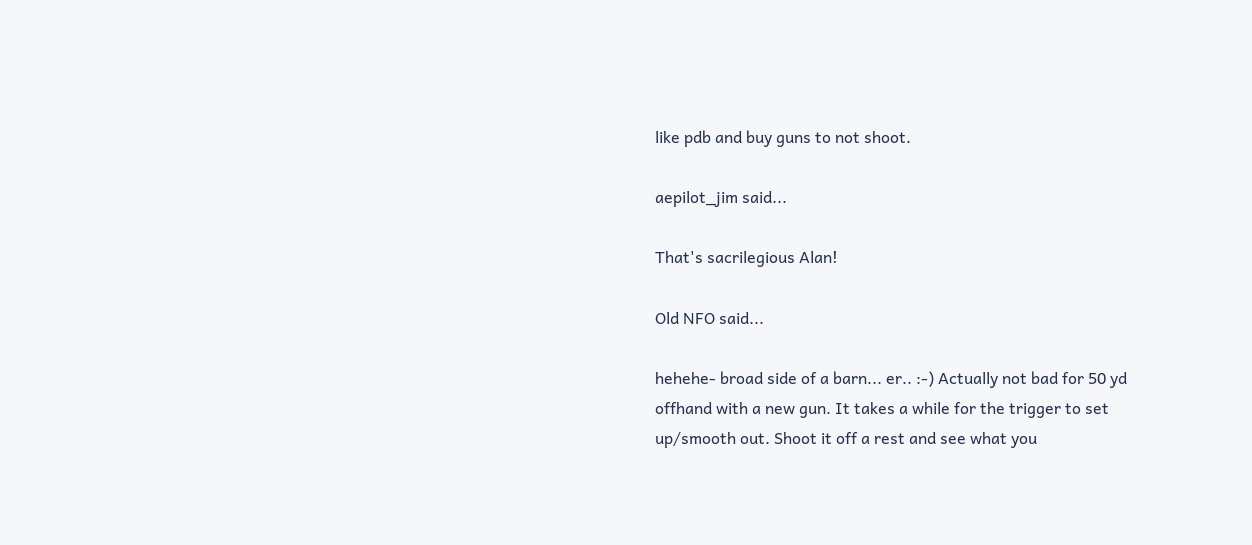like pdb and buy guns to not shoot.

aepilot_jim said...

That's sacrilegious Alan!

Old NFO said...

hehehe- broad side of a barn... er.. :-) Actually not bad for 50 yd offhand with a new gun. It takes a while for the trigger to set up/smooth out. Shoot it off a rest and see what you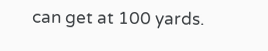can get at 100 yards.